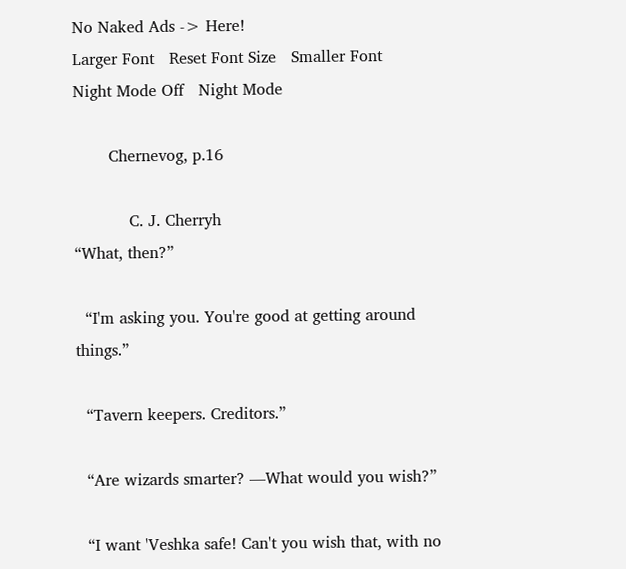No Naked Ads -> Here!
Larger Font   Reset Font Size   Smaller Font       Night Mode Off   Night Mode

       Chernevog, p.16

           C. J. Cherryh
“What, then?”

  “I'm asking you. You're good at getting around things.”

  “Tavern keepers. Creditors.”

  “Are wizards smarter? —What would you wish?”

  “I want 'Veshka safe! Can't you wish that, with no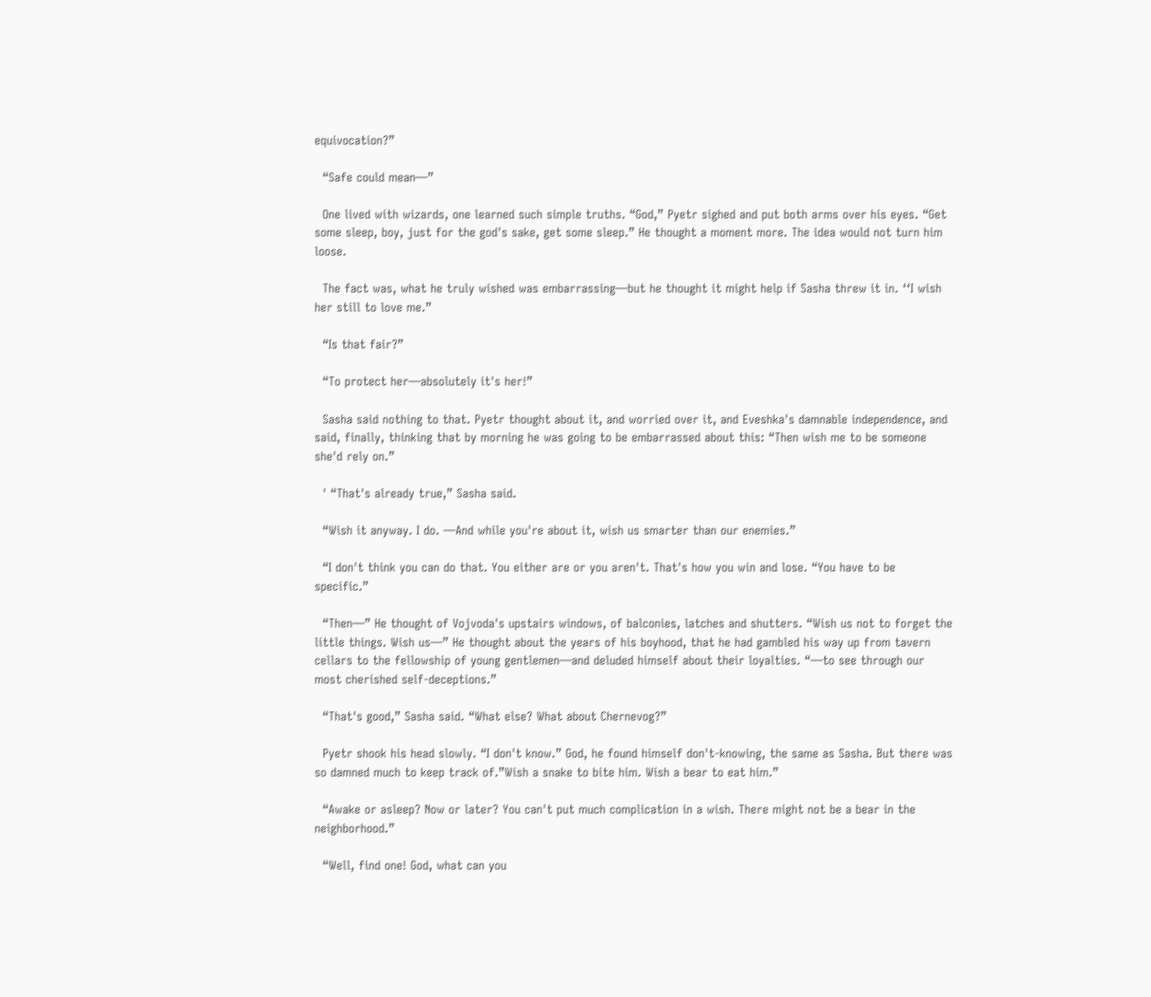equivocation?”

  “Safe could mean—”

  One lived with wizards, one learned such simple truths. “God,” Pyetr sighed and put both arms over his eyes. “Get some sleep, boy, just for the god's sake, get some sleep.” He thought a moment more. The idea would not turn him loose.

  The fact was, what he truly wished was embarrassing—but he thought it might help if Sasha threw it in. ‘‘I wish her still to love me.”

  “Is that fair?”

  “To protect her—absolutely it's her!”

  Sasha said nothing to that. Pyetr thought about it, and worried over it, and Eveshka's damnable independence, and said, finally, thinking that by morning he was going to be embarrassed about this: “Then wish me to be someone she'd rely on.”

  ' “That's already true,” Sasha said.

  “Wish it anyway. I do. —And while you're about it, wish us smarter than our enemies.”

  “I don't think you can do that. You either are or you aren't. That's how you win and lose. “You have to be specific.”

  “Then—” He thought of Vojvoda's upstairs windows, of balconies, latches and shutters. “Wish us not to forget the little things. Wish us—” He thought about the years of his boyhood, that he had gambled his way up from tavern cellars to the fellowship of young gentlemen—and deluded himself about their loyalties. “—to see through our most cherished self-deceptions.”

  “That's good,” Sasha said. “What else? What about Chernevog?”

  Pyetr shook his head slowly. “I don't know.” God, he found himself don't-knowing, the same as Sasha. But there was so damned much to keep track of.”Wish a snake to bite him. Wish a bear to eat him.”

  “Awake or asleep? Now or later? You can't put much complication in a wish. There might not be a bear in the neighborhood.”

  “Well, find one! God, what can you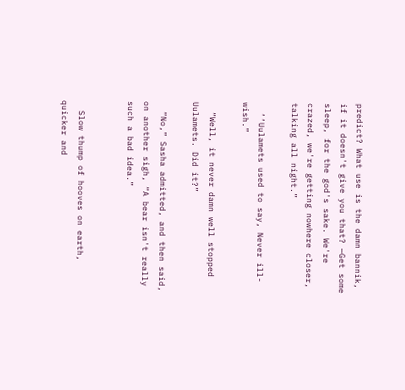predict? What use is the damn bannik, if it doesn't give you that? —Get some sleep, for the god's sake. We're crazed, we're getting nowhere closer, talking all night.”

  ‘‘Uulamets used to say, Never ill-wish.”

  “Well, it never damn well stopped Uulamets. Did it?”

  “No,” Sasha admitted, and then said, on another sigh, “A bear isn't really such a bad idea.”


  Slow thump of hooves on earth, quicker and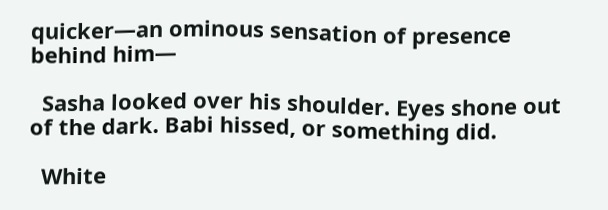quicker—an ominous sensation of presence behind him—

  Sasha looked over his shoulder. Eyes shone out of the dark. Babi hissed, or something did.

  White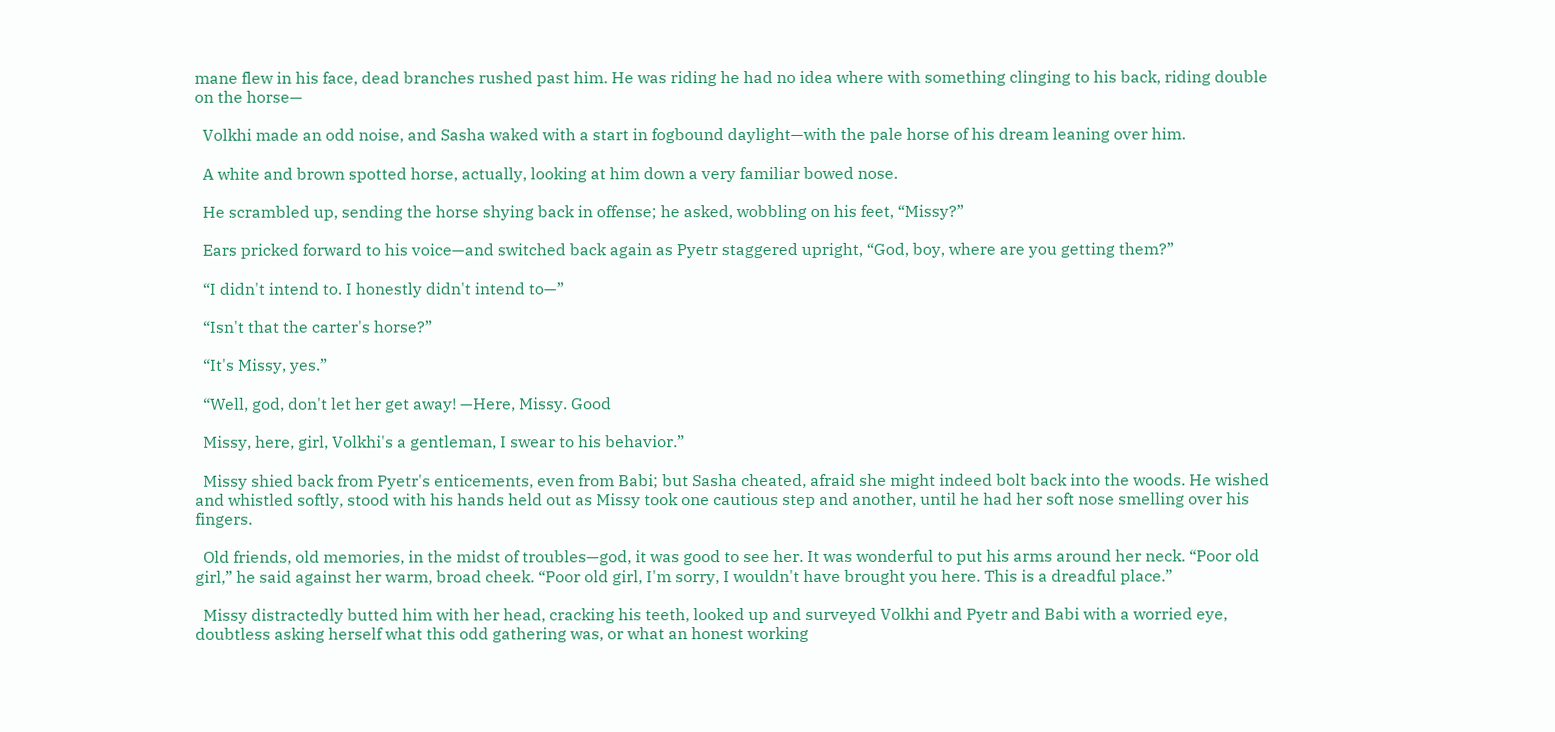mane flew in his face, dead branches rushed past him. He was riding he had no idea where with something clinging to his back, riding double on the horse—

  Volkhi made an odd noise, and Sasha waked with a start in fogbound daylight—with the pale horse of his dream leaning over him.

  A white and brown spotted horse, actually, looking at him down a very familiar bowed nose.

  He scrambled up, sending the horse shying back in offense; he asked, wobbling on his feet, “Missy?”

  Ears pricked forward to his voice—and switched back again as Pyetr staggered upright, “God, boy, where are you getting them?”

  “I didn't intend to. I honestly didn't intend to—”

  “Isn't that the carter's horse?”

  “It's Missy, yes.”

  “Well, god, don't let her get away! —Here, Missy. Good

  Missy, here, girl, Volkhi's a gentleman, I swear to his behavior.”

  Missy shied back from Pyetr's enticements, even from Babi; but Sasha cheated, afraid she might indeed bolt back into the woods. He wished and whistled softly, stood with his hands held out as Missy took one cautious step and another, until he had her soft nose smelling over his fingers.

  Old friends, old memories, in the midst of troubles—god, it was good to see her. It was wonderful to put his arms around her neck. “Poor old girl,” he said against her warm, broad cheek. “Poor old girl, I'm sorry, I wouldn't have brought you here. This is a dreadful place.”

  Missy distractedly butted him with her head, cracking his teeth, looked up and surveyed Volkhi and Pyetr and Babi with a worried eye, doubtless asking herself what this odd gathering was, or what an honest working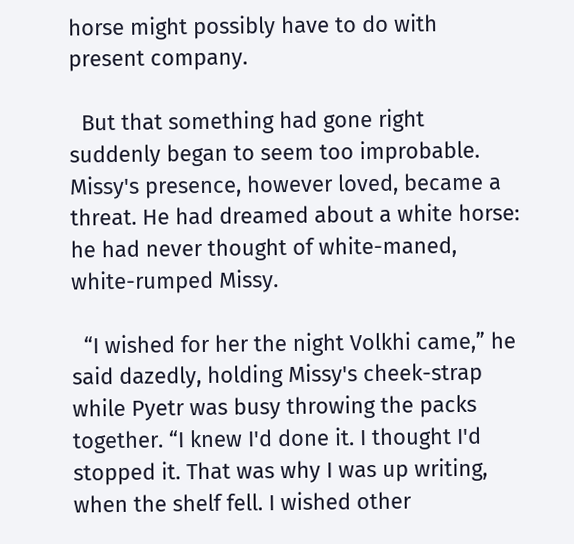horse might possibly have to do with present company.

  But that something had gone right suddenly began to seem too improbable. Missy's presence, however loved, became a threat. He had dreamed about a white horse: he had never thought of white-maned, white-rumped Missy.

  “I wished for her the night Volkhi came,” he said dazedly, holding Missy's cheek-strap while Pyetr was busy throwing the packs together. “I knew I'd done it. I thought I'd stopped it. That was why I was up writing, when the shelf fell. I wished other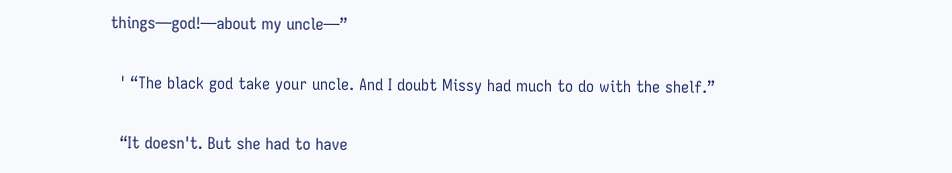things—god!—about my uncle—”

  ' “The black god take your uncle. And I doubt Missy had much to do with the shelf.”

  “It doesn't. But she had to have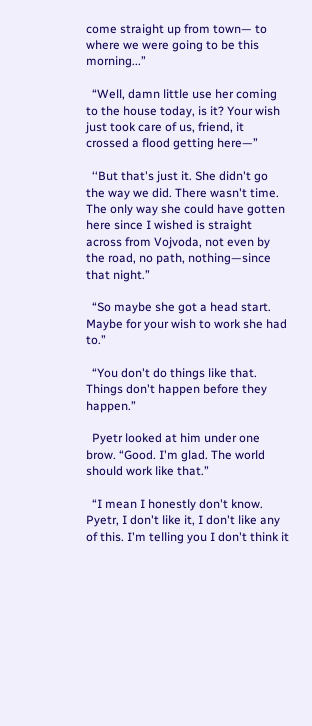come straight up from town— to where we were going to be this morning...”

  “Well, damn little use her coming to the house today, is it? Your wish just took care of us, friend, it crossed a flood getting here—”

  ‘‘But that's just it. She didn't go the way we did. There wasn't time. The only way she could have gotten here since I wished is straight across from Vojvoda, not even by the road, no path, nothing—since that night.”

  “So maybe she got a head start. Maybe for your wish to work she had to.”

  “You don't do things like that. Things don't happen before they happen.”

  Pyetr looked at him under one brow. “Good. I'm glad. The world should work like that.”

  “I mean I honestly don't know. Pyetr, I don't like it, I don't like any of this. I'm telling you I don't think it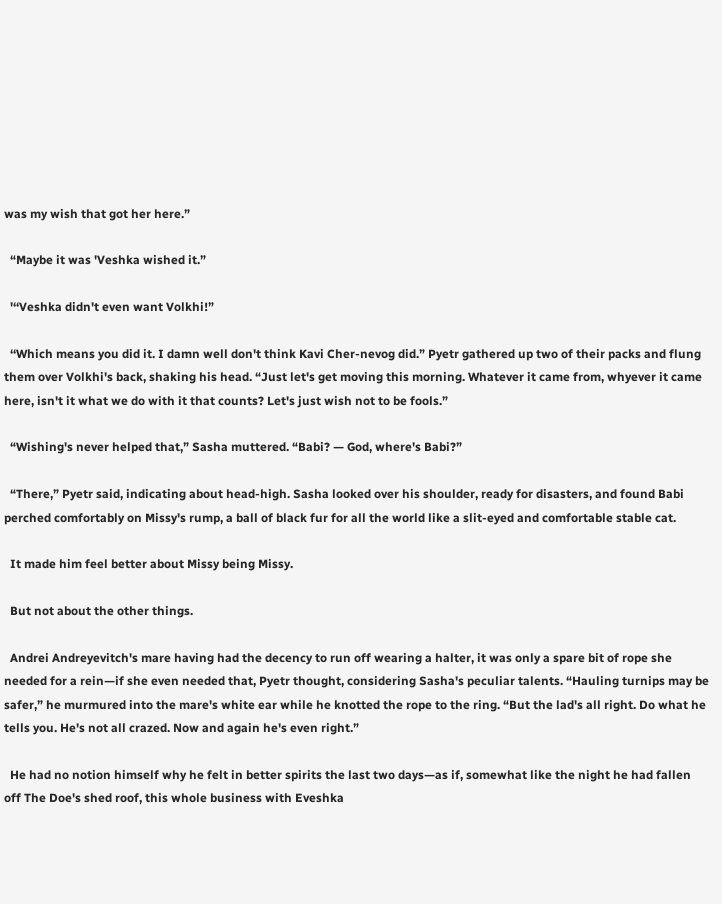was my wish that got her here.”

  “Maybe it was 'Veshka wished it.”

  '‘‘Veshka didn't even want Volkhi!”

  ‘‘Which means you did it. I damn well don't think Kavi Cher-nevog did.” Pyetr gathered up two of their packs and flung them over Volkhi's back, shaking his head. “Just let's get moving this morning. Whatever it came from, whyever it came here, isn't it what we do with it that counts? Let's just wish not to be fools.”

  “Wishing's never helped that,” Sasha muttered. “Babi? — God, where's Babi?”

  “There,” Pyetr said, indicating about head-high. Sasha looked over his shoulder, ready for disasters, and found Babi perched comfortably on Missy's rump, a ball of black fur for all the world like a slit-eyed and comfortable stable cat.

  It made him feel better about Missy being Missy.

  But not about the other things.

  Andrei Andreyevitch's mare having had the decency to run off wearing a halter, it was only a spare bit of rope she needed for a rein—if she even needed that, Pyetr thought, considering Sasha's peculiar talents. “Hauling turnips may be safer,” he murmured into the mare's white ear while he knotted the rope to the ring. “But the lad's all right. Do what he tells you. He's not all crazed. Now and again he's even right.”

  He had no notion himself why he felt in better spirits the last two days—as if, somewhat like the night he had fallen off The Doe's shed roof, this whole business with Eveshka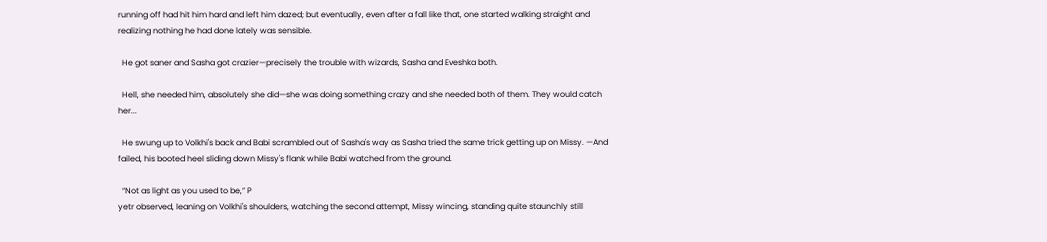running off had hit him hard and left him dazed; but eventually, even after a fall like that, one started walking straight and realizing nothing he had done lately was sensible.

  He got saner and Sasha got crazier—precisely the trouble with wizards, Sasha and Eveshka both.

  Hell, she needed him, absolutely she did—she was doing something crazy and she needed both of them. They would catch her...

  He swung up to Volkhi's back and Babi scrambled out of Sasha's way as Sasha tried the same trick getting up on Missy. —And failed, his booted heel sliding down Missy's flank while Babi watched from the ground.

  “Not as light as you used to be,” P
yetr observed, leaning on Volkhi's shoulders, watching the second attempt, Missy wincing, standing quite staunchly still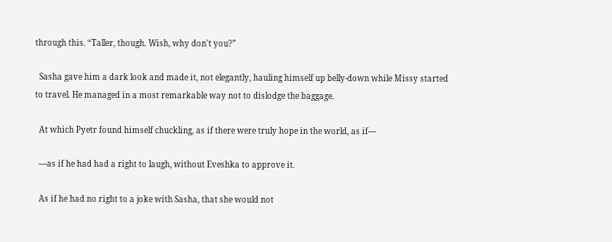through this. “Taller, though. Wish, why don't you?”

  Sasha gave him a dark look and made it, not elegantly, hauling himself up belly-down while Missy started to travel. He managed in a most remarkable way not to dislodge the baggage.

  At which Pyetr found himself chuckling, as if there were truly hope in the world, as if—

  —as if he had had a right to laugh, without Eveshka to approve it.

  As if he had no right to a joke with Sasha, that she would not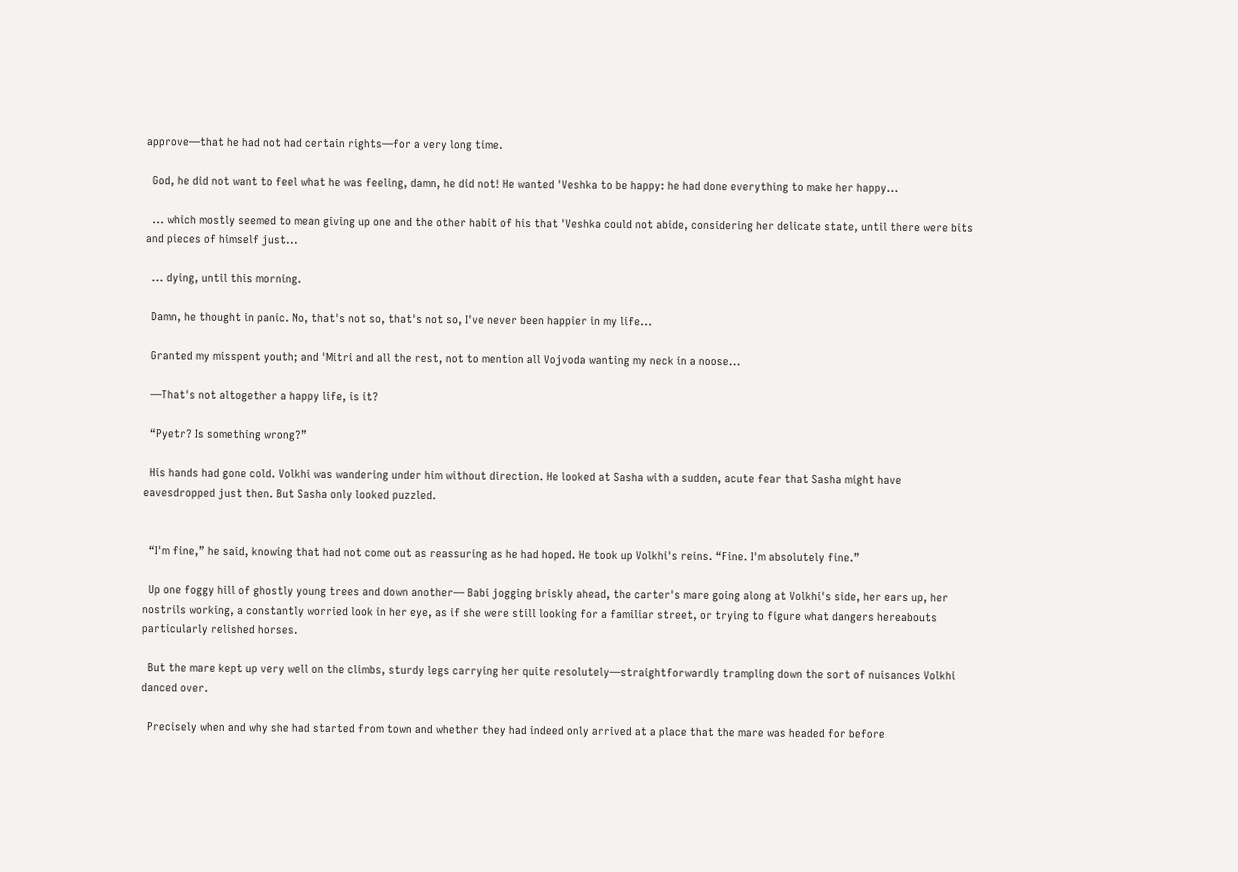approve—that he had not had certain rights—for a very long time.

  God, he did not want to feel what he was feeling, damn, he did not! He wanted 'Veshka to be happy: he had done everything to make her happy...

  ... which mostly seemed to mean giving up one and the other habit of his that 'Veshka could not abide, considering her delicate state, until there were bits and pieces of himself just...

  ... dying, until this morning.

  Damn, he thought in panic. No, that's not so, that's not so, I've never been happier in my life...

  Granted my misspent youth; and 'Mitri and all the rest, not to mention all Vojvoda wanting my neck in a noose...

  —That's not altogether a happy life, is it?

  “Pyetr? Is something wrong?”

  His hands had gone cold. Volkhi was wandering under him without direction. He looked at Sasha with a sudden, acute fear that Sasha might have eavesdropped just then. But Sasha only looked puzzled.


  “I'm fine,” he said, knowing that had not come out as reassuring as he had hoped. He took up Volkhi's reins. “Fine. I'm absolutely fine.”

  Up one foggy hill of ghostly young trees and down another— Babi jogging briskly ahead, the carter's mare going along at Volkhi's side, her ears up, her nostrils working, a constantly worried look in her eye, as if she were still looking for a familiar street, or trying to figure what dangers hereabouts particularly relished horses.

  But the mare kept up very well on the climbs, sturdy legs carrying her quite resolutely—straightforwardly trampling down the sort of nuisances Volkhi danced over.

  Precisely when and why she had started from town and whether they had indeed only arrived at a place that the mare was headed for before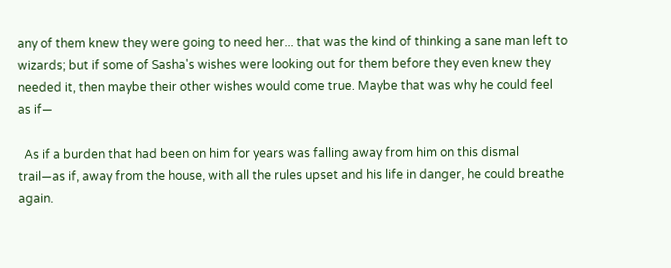any of them knew they were going to need her... that was the kind of thinking a sane man left to wizards; but if some of Sasha's wishes were looking out for them before they even knew they needed it, then maybe their other wishes would come true. Maybe that was why he could feel as if—

  As if a burden that had been on him for years was falling away from him on this dismal trail—as if, away from the house, with all the rules upset and his life in danger, he could breathe again.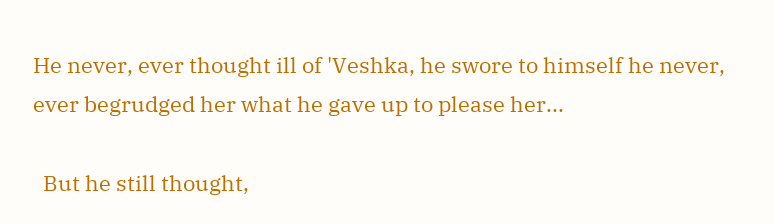He never, ever thought ill of 'Veshka, he swore to himself he never, ever begrudged her what he gave up to please her...

  But he still thought,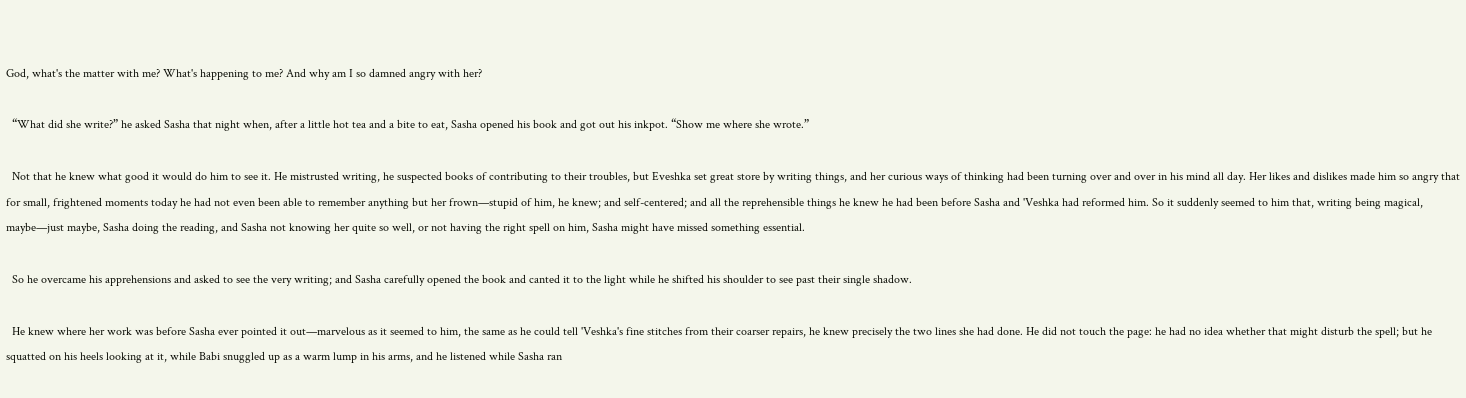God, what's the matter with me? What's happening to me? And why am I so damned angry with her?

  “What did she write?” he asked Sasha that night when, after a little hot tea and a bite to eat, Sasha opened his book and got out his inkpot. “Show me where she wrote.”

  Not that he knew what good it would do him to see it. He mistrusted writing, he suspected books of contributing to their troubles, but Eveshka set great store by writing things, and her curious ways of thinking had been turning over and over in his mind all day. Her likes and dislikes made him so angry that for small, frightened moments today he had not even been able to remember anything but her frown—stupid of him, he knew; and self-centered; and all the reprehensible things he knew he had been before Sasha and 'Veshka had reformed him. So it suddenly seemed to him that, writing being magical, maybe—just maybe, Sasha doing the reading, and Sasha not knowing her quite so well, or not having the right spell on him, Sasha might have missed something essential.

  So he overcame his apprehensions and asked to see the very writing; and Sasha carefully opened the book and canted it to the light while he shifted his shoulder to see past their single shadow.

  He knew where her work was before Sasha ever pointed it out—marvelous as it seemed to him, the same as he could tell 'Veshka's fine stitches from their coarser repairs, he knew precisely the two lines she had done. He did not touch the page: he had no idea whether that might disturb the spell; but he squatted on his heels looking at it, while Babi snuggled up as a warm lump in his arms, and he listened while Sasha ran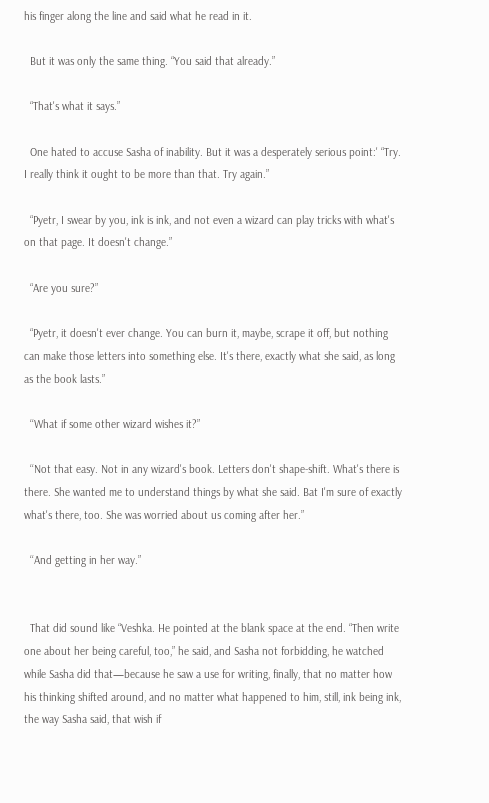his finger along the line and said what he read in it.

  But it was only the same thing. “You said that already.”

  “That's what it says.”

  One hated to accuse Sasha of inability. But it was a desperately serious point:' “Try. I really think it ought to be more than that. Try again.”

  “Pyetr, I swear by you, ink is ink, and not even a wizard can play tricks with what's on that page. It doesn't change.”

  “Are you sure?”

  “Pyetr, it doesn't ever change. You can burn it, maybe, scrape it off, but nothing can make those letters into something else. It's there, exactly what she said, as long as the book lasts.”

  ‘‘What if some other wizard wishes it?”

  ‘‘Not that easy. Not in any wizard's book. Letters don't shape-shift. What's there is there. She wanted me to understand things by what she said. Bat I'm sure of exactly what's there, too. She was worried about us coming after her.”

  ‘‘And getting in her way.”


  That did sound like “Veshka. He pointed at the blank space at the end. “Then write one about her being careful, too,” he said, and Sasha not forbidding, he watched while Sasha did that—because he saw a use for writing, finally, that no matter how his thinking shifted around, and no matter what happened to him, still, ink being ink, the way Sasha said, that wish if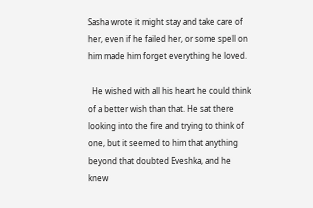Sasha wrote it might stay and take care of her, even if he failed her, or some spell on him made him forget everything he loved.

  He wished with all his heart he could think of a better wish than that. He sat there looking into the fire and trying to think of one, but it seemed to him that anything beyond that doubted Eveshka, and he knew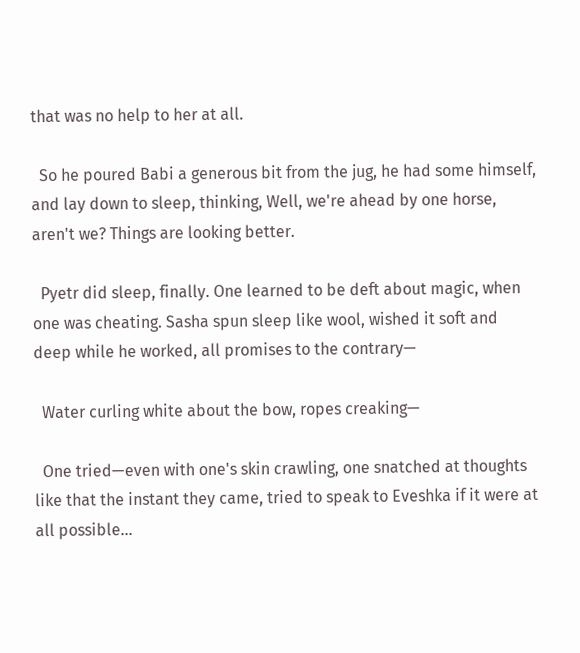that was no help to her at all.

  So he poured Babi a generous bit from the jug, he had some himself, and lay down to sleep, thinking, Well, we're ahead by one horse, aren't we? Things are looking better.

  Pyetr did sleep, finally. One learned to be deft about magic, when one was cheating. Sasha spun sleep like wool, wished it soft and deep while he worked, all promises to the contrary—

  Water curling white about the bow, ropes creaking—

  One tried—even with one's skin crawling, one snatched at thoughts like that the instant they came, tried to speak to Eveshka if it were at all possible...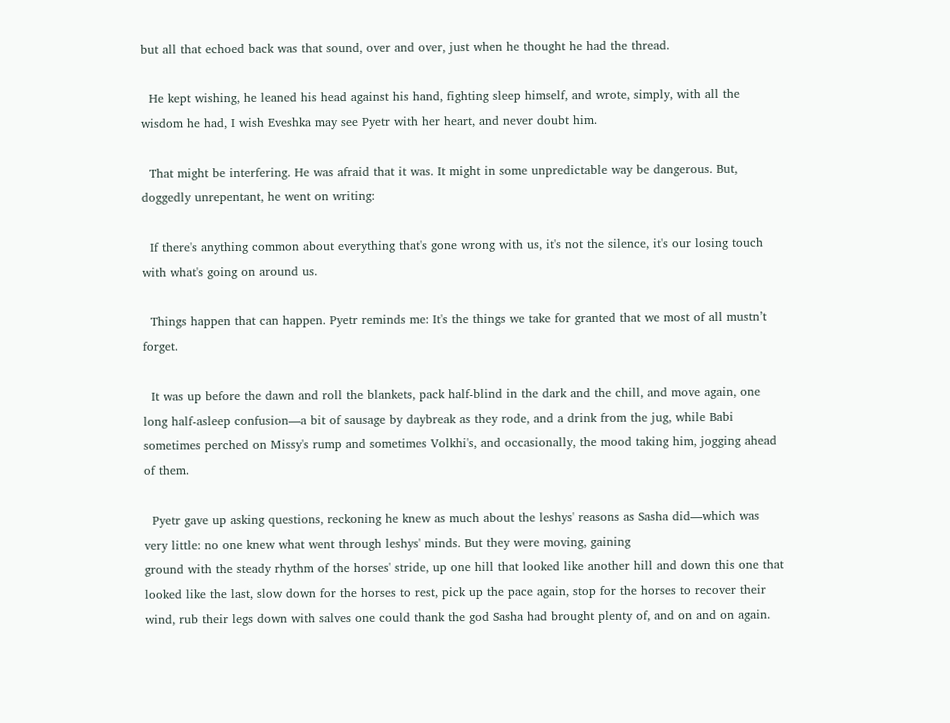but all that echoed back was that sound, over and over, just when he thought he had the thread.

  He kept wishing, he leaned his head against his hand, fighting sleep himself, and wrote, simply, with all the wisdom he had, I wish Eveshka may see Pyetr with her heart, and never doubt him.

  That might be interfering. He was afraid that it was. It might in some unpredictable way be dangerous. But, doggedly unrepentant, he went on writing:

  If there's anything common about everything that's gone wrong with us, it's not the silence, it's our losing touch with what's going on around us.

  Things happen that can happen. Pyetr reminds me: It's the things we take for granted that we most of all mustn’t forget.

  It was up before the dawn and roll the blankets, pack half-blind in the dark and the chill, and move again, one long half-asleep confusion—a bit of sausage by daybreak as they rode, and a drink from the jug, while Babi sometimes perched on Missy's rump and sometimes Volkhi's, and occasionally, the mood taking him, jogging ahead of them.

  Pyetr gave up asking questions, reckoning he knew as much about the leshys' reasons as Sasha did—which was very little: no one knew what went through leshys' minds. But they were moving, gaining
ground with the steady rhythm of the horses' stride, up one hill that looked like another hill and down this one that looked like the last, slow down for the horses to rest, pick up the pace again, stop for the horses to recover their wind, rub their legs down with salves one could thank the god Sasha had brought plenty of, and on and on again.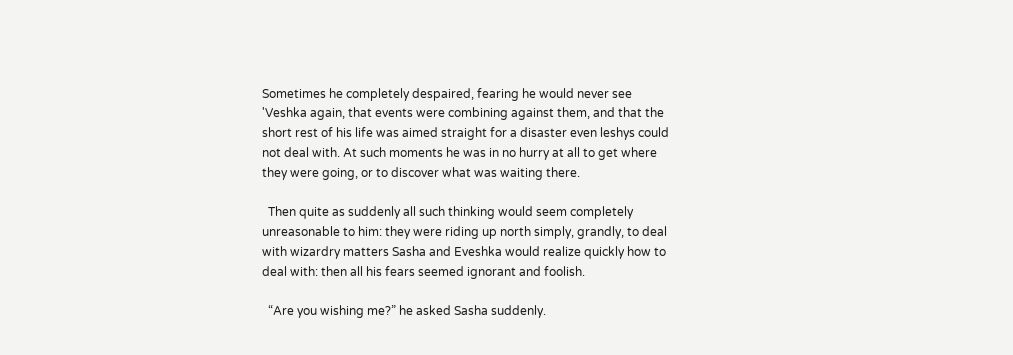Sometimes he completely despaired, fearing he would never see 'Veshka again, that events were combining against them, and that the short rest of his life was aimed straight for a disaster even leshys could not deal with. At such moments he was in no hurry at all to get where they were going, or to discover what was waiting there.

  Then quite as suddenly all such thinking would seem completely unreasonable to him: they were riding up north simply, grandly, to deal with wizardry matters Sasha and Eveshka would realize quickly how to deal with: then all his fears seemed ignorant and foolish.

  “Are you wishing me?” he asked Sasha suddenly.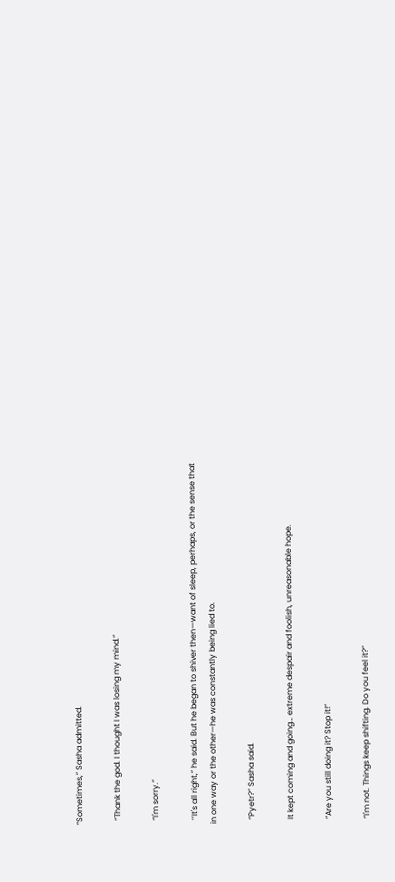“Sometimes,” Sasha admitted.

  “Thank the god. I thought I was losing my mind.”

  “I'm sorry.”

  ‘‘It's all right,” he said. But he began to shiver then—want of sleep, perhaps, or the sense that in one way or the other—he was constantly being lied to.

  “Pyetr?” Sasha said.

  It kept coming and going… extreme despair and foolish, unreasonable hope.

  “Are you still doing it? Stop it!”

  “I'm not. Things keep shifting. Do you feel it?”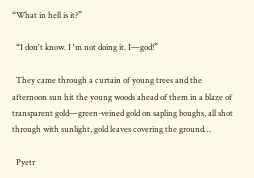“What in hell is it?”

  “I don't know. I 'm not doing it. I—god!”

  They came through a curtain of young trees and the afternoon sun hit the young woods ahead of them in a blaze of transparent gold—green-veined gold on sapling boughs, all shot through with sunlight, gold leaves covering the ground…

  Pyetr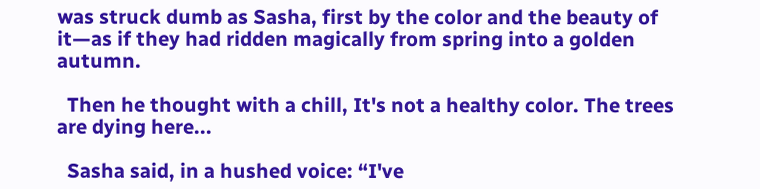was struck dumb as Sasha, first by the color and the beauty of it—as if they had ridden magically from spring into a golden autumn.

  Then he thought with a chill, It's not a healthy color. The trees are dying here...

  Sasha said, in a hushed voice: “I've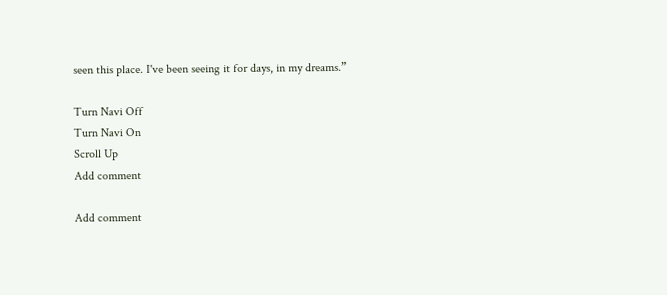seen this place. I've been seeing it for days, in my dreams.”

Turn Navi Off
Turn Navi On
Scroll Up
Add comment

Add comment